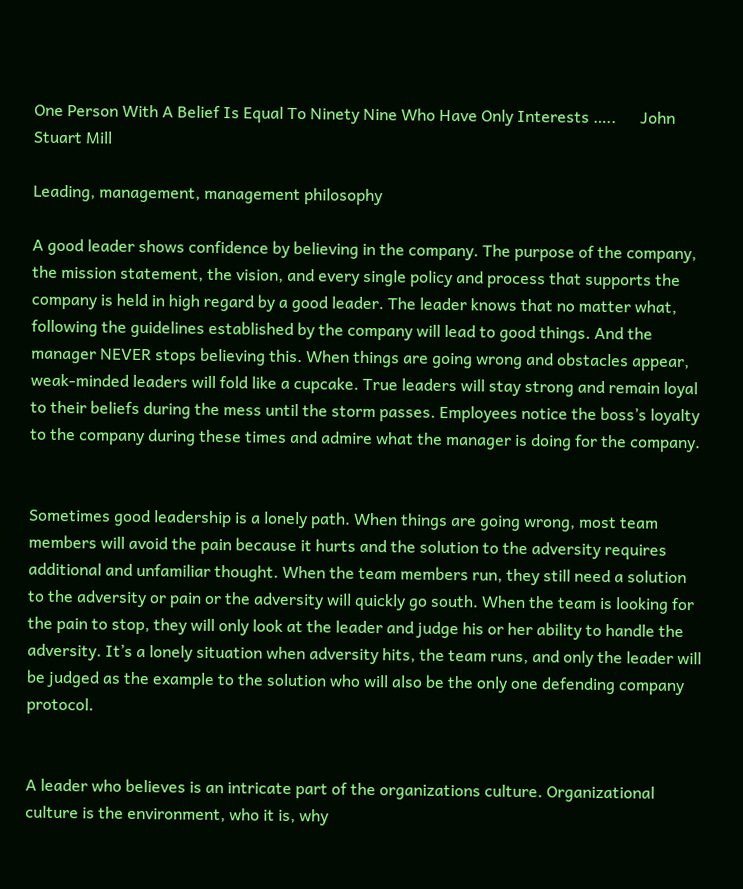One Person With A Belief Is Equal To Ninety Nine Who Have Only Interests …..      John Stuart Mill

Leading, management, management philosophy

A good leader shows confidence by believing in the company. The purpose of the company, the mission statement, the vision, and every single policy and process that supports the company is held in high regard by a good leader. The leader knows that no matter what, following the guidelines established by the company will lead to good things. And the manager NEVER stops believing this. When things are going wrong and obstacles appear, weak-minded leaders will fold like a cupcake. True leaders will stay strong and remain loyal to their beliefs during the mess until the storm passes. Employees notice the boss’s loyalty to the company during these times and admire what the manager is doing for the company.


Sometimes good leadership is a lonely path. When things are going wrong, most team members will avoid the pain because it hurts and the solution to the adversity requires additional and unfamiliar thought. When the team members run, they still need a solution to the adversity or pain or the adversity will quickly go south. When the team is looking for the pain to stop, they will only look at the leader and judge his or her ability to handle the adversity. It’s a lonely situation when adversity hits, the team runs, and only the leader will be judged as the example to the solution who will also be the only one defending company protocol.


A leader who believes is an intricate part of the organizations culture. Organizational culture is the environment, who it is, why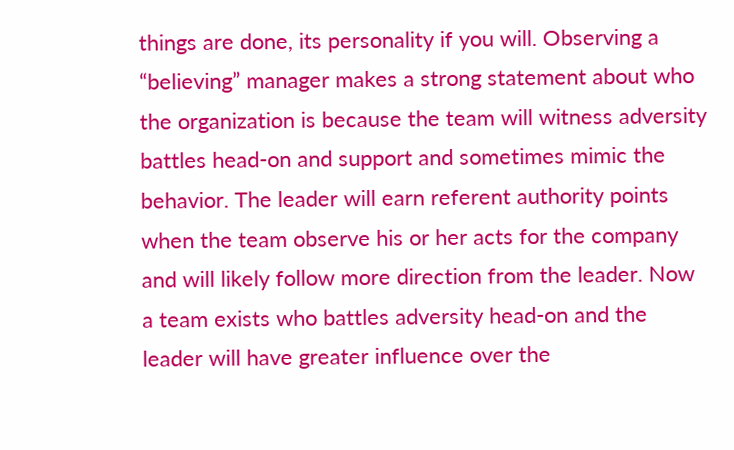things are done, its personality if you will. Observing a “believing” manager makes a strong statement about who the organization is because the team will witness adversity battles head-on and support and sometimes mimic the behavior. The leader will earn referent authority points when the team observe his or her acts for the company and will likely follow more direction from the leader. Now a team exists who battles adversity head-on and the leader will have greater influence over the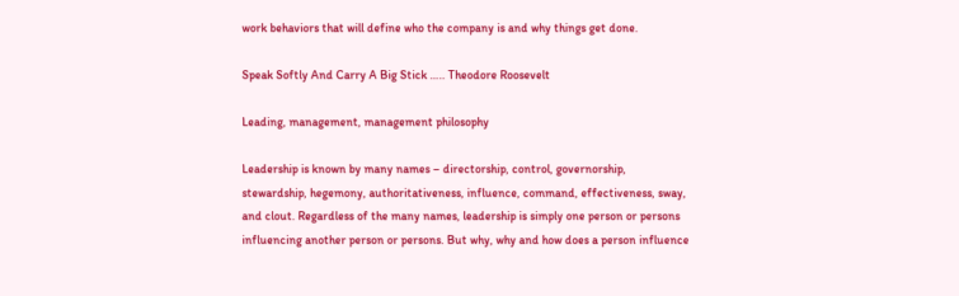work behaviors that will define who the company is and why things get done.

Speak Softly And Carry A Big Stick ….. Theodore Roosevelt

Leading, management, management philosophy

Leadership is known by many names – directorship, control, governorship, stewardship, hegemony, authoritativeness, influence, command, effectiveness, sway, and clout. Regardless of the many names, leadership is simply one person or persons influencing another person or persons. But why, why and how does a person influence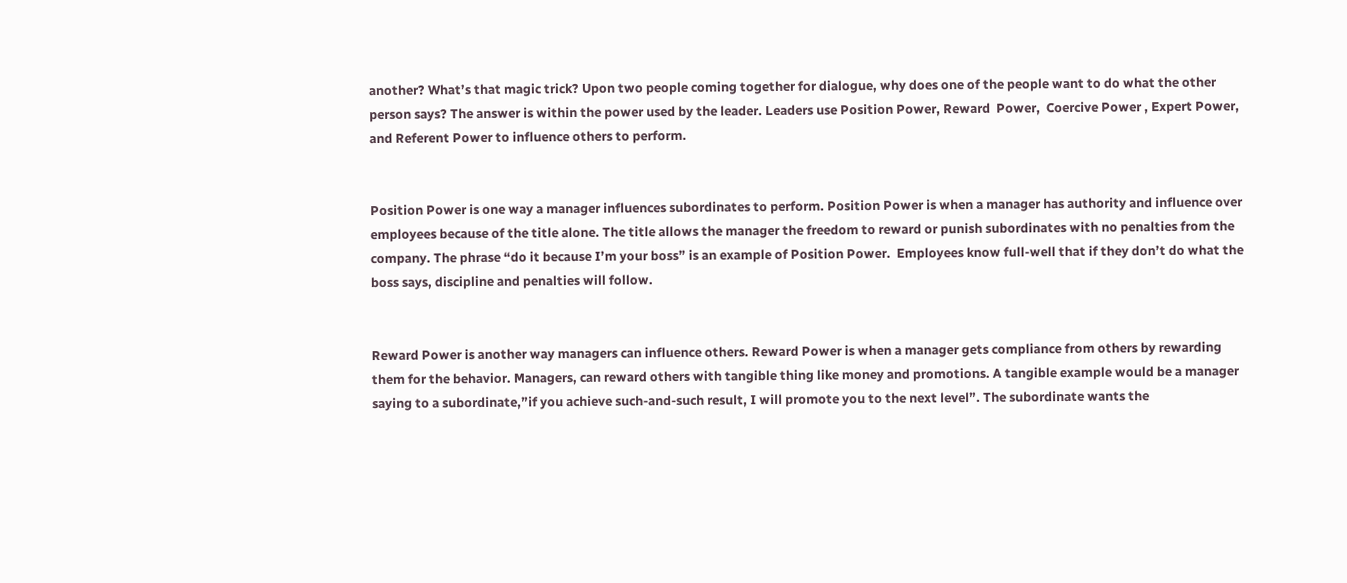another? What’s that magic trick? Upon two people coming together for dialogue, why does one of the people want to do what the other person says? The answer is within the power used by the leader. Leaders use Position Power, Reward  Power,  Coercive Power , Expert Power, and Referent Power to influence others to perform.


Position Power is one way a manager influences subordinates to perform. Position Power is when a manager has authority and influence over employees because of the title alone. The title allows the manager the freedom to reward or punish subordinates with no penalties from the company. The phrase “do it because I’m your boss” is an example of Position Power.  Employees know full-well that if they don’t do what the boss says, discipline and penalties will follow.


Reward Power is another way managers can influence others. Reward Power is when a manager gets compliance from others by rewarding them for the behavior. Managers, can reward others with tangible thing like money and promotions. A tangible example would be a manager saying to a subordinate,”if you achieve such-and-such result, I will promote you to the next level”. The subordinate wants the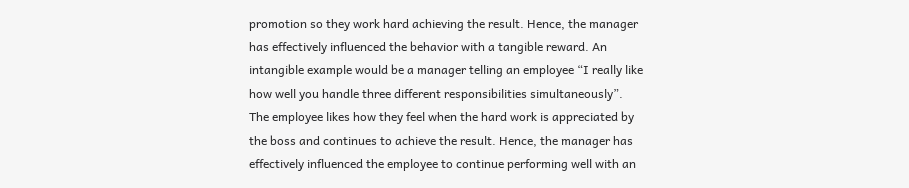promotion so they work hard achieving the result. Hence, the manager has effectively influenced the behavior with a tangible reward. An intangible example would be a manager telling an employee “I really like how well you handle three different responsibilities simultaneously”.  The employee likes how they feel when the hard work is appreciated by the boss and continues to achieve the result. Hence, the manager has effectively influenced the employee to continue performing well with an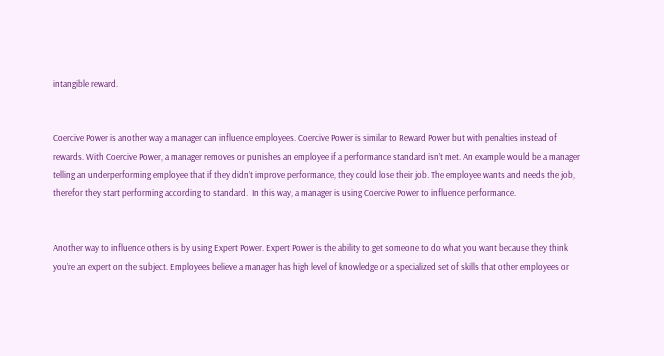intangible reward.


Coercive Power is another way a manager can influence employees. Coercive Power is similar to Reward Power but with penalties instead of rewards. With Coercive Power, a manager removes or punishes an employee if a performance standard isn’t met. An example would be a manager telling an underperforming employee that if they didn’t improve performance, they could lose their job. The employee wants and needs the job, therefor they start performing according to standard.  In this way, a manager is using Coercive Power to influence performance.


Another way to influence others is by using Expert Power. Expert Power is the ability to get someone to do what you want because they think you’re an expert on the subject. Employees believe a manager has high level of knowledge or a specialized set of skills that other employees or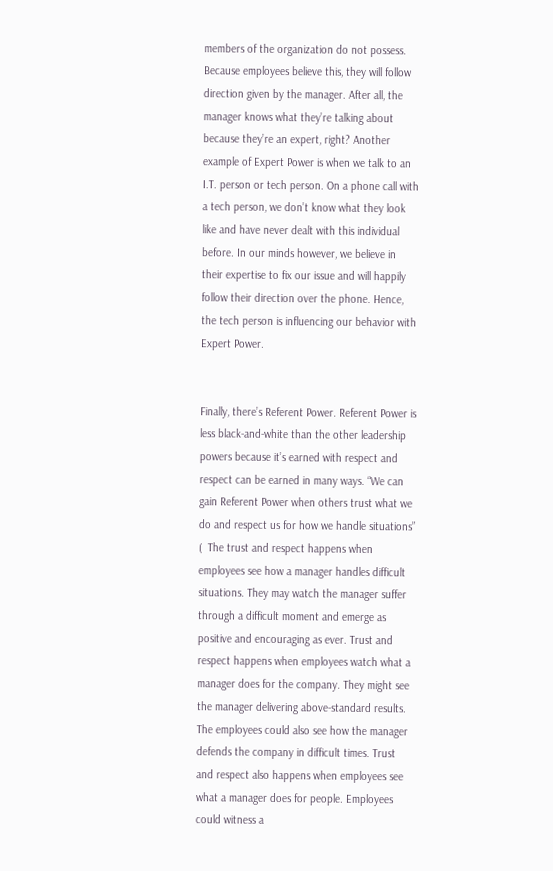members of the organization do not possess. Because employees believe this, they will follow direction given by the manager. After all, the manager knows what they’re talking about because they’re an expert, right? Another example of Expert Power is when we talk to an I.T. person or tech person. On a phone call with a tech person, we don’t know what they look like and have never dealt with this individual before. In our minds however, we believe in their expertise to fix our issue and will happily follow their direction over the phone. Hence, the tech person is influencing our behavior with Expert Power.


Finally, there’s Referent Power. Referent Power is less black-and-white than the other leadership powers because it’s earned with respect and respect can be earned in many ways. “We can gain Referent Power when others trust what we do and respect us for how we handle situations” (  The trust and respect happens when employees see how a manager handles difficult situations. They may watch the manager suffer through a difficult moment and emerge as positive and encouraging as ever. Trust and respect happens when employees watch what a manager does for the company. They might see the manager delivering above-standard results. The employees could also see how the manager defends the company in difficult times. Trust and respect also happens when employees see what a manager does for people. Employees could witness a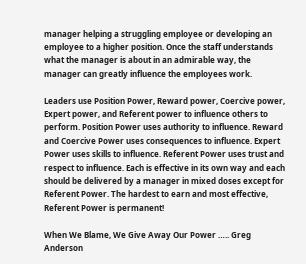manager helping a struggling employee or developing an employee to a higher position. Once the staff understands what the manager is about in an admirable way, the manager can greatly influence the employees work.

Leaders use Position Power, Reward power, Coercive power, Expert power, and Referent power to influence others to perform. Position Power uses authority to influence. Reward and Coercive Power uses consequences to influence. Expert Power uses skills to influence. Referent Power uses trust and respect to influence. Each is effective in its own way and each should be delivered by a manager in mixed doses except for Referent Power. The hardest to earn and most effective, Referent Power is permanent!

When We Blame, We Give Away Our Power ….. Greg Anderson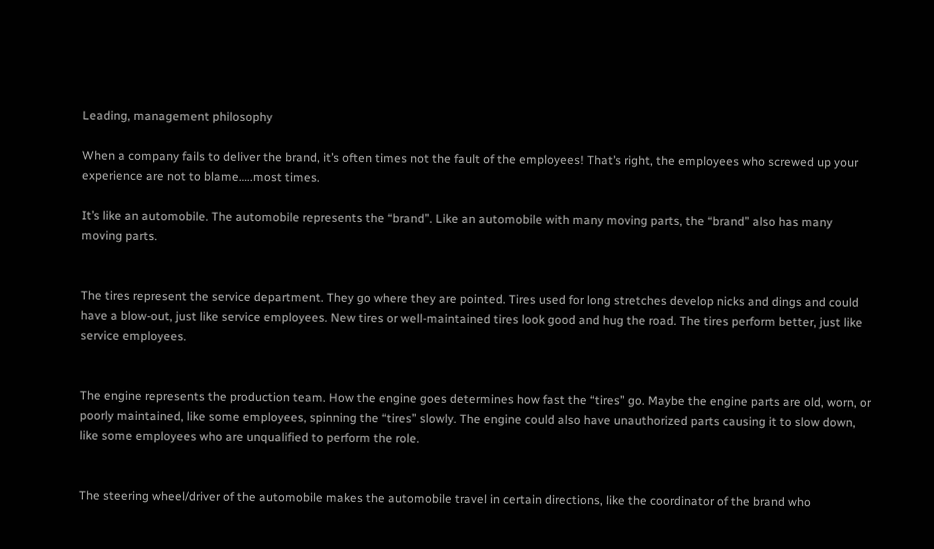Leading, management philosophy

When a company fails to deliver the brand, it’s often times not the fault of the employees! That’s right, the employees who screwed up your experience are not to blame…..most times.

It’s like an automobile. The automobile represents the “brand”. Like an automobile with many moving parts, the “brand” also has many moving parts.


The tires represent the service department. They go where they are pointed. Tires used for long stretches develop nicks and dings and could have a blow-out, just like service employees. New tires or well-maintained tires look good and hug the road. The tires perform better, just like service employees.


The engine represents the production team. How the engine goes determines how fast the “tires” go. Maybe the engine parts are old, worn, or poorly maintained, like some employees, spinning the “tires” slowly. The engine could also have unauthorized parts causing it to slow down, like some employees who are unqualified to perform the role.


The steering wheel/driver of the automobile makes the automobile travel in certain directions, like the coordinator of the brand who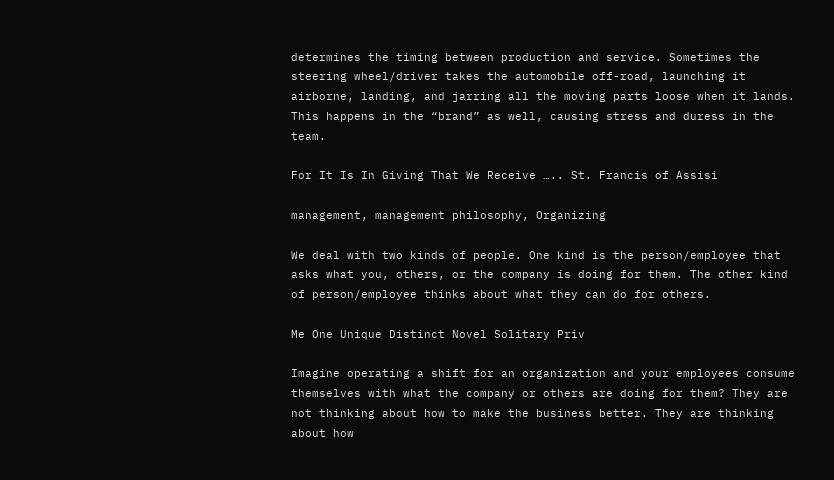determines the timing between production and service. Sometimes the steering wheel/driver takes the automobile off-road, launching it airborne, landing, and jarring all the moving parts loose when it lands. This happens in the “brand” as well, causing stress and duress in the team.

For It Is In Giving That We Receive ….. St. Francis of Assisi

management, management philosophy, Organizing

We deal with two kinds of people. One kind is the person/employee that asks what you, others, or the company is doing for them. The other kind of person/employee thinks about what they can do for others.

Me One Unique Distinct Novel Solitary Priv

Imagine operating a shift for an organization and your employees consume themselves with what the company or others are doing for them? They are not thinking about how to make the business better. They are thinking about how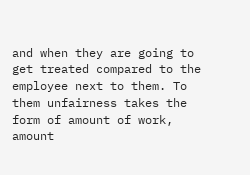and when they are going to get treated compared to the employee next to them. To them unfairness takes the form of amount of work, amount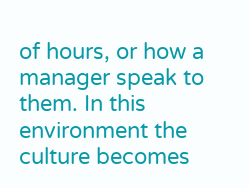of hours, or how a manager speak to them. In this environment the culture becomes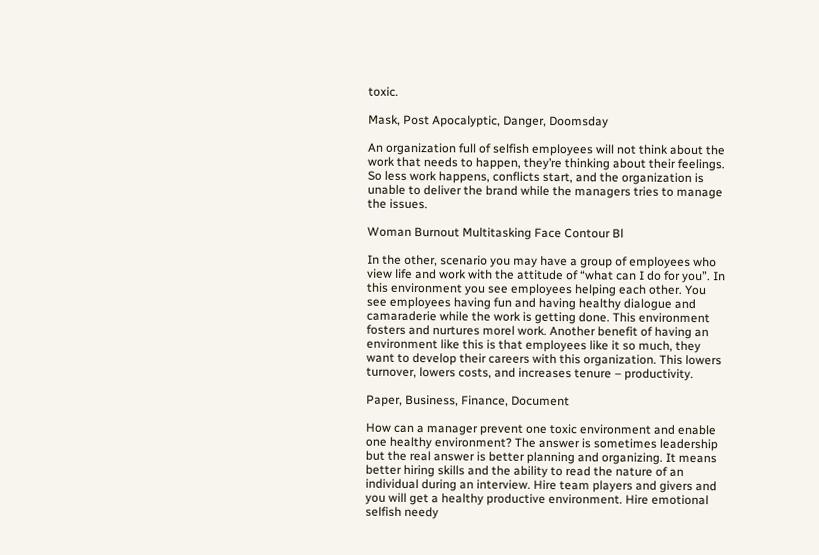toxic.

Mask, Post Apocalyptic, Danger, Doomsday

An organization full of selfish employees will not think about the work that needs to happen, they’re thinking about their feelings. So less work happens, conflicts start, and the organization is unable to deliver the brand while the managers tries to manage the issues.

Woman Burnout Multitasking Face Contour Bl

In the other, scenario you may have a group of employees who view life and work with the attitude of “what can I do for you”. In this environment you see employees helping each other. You see employees having fun and having healthy dialogue and camaraderie while the work is getting done. This environment fosters and nurtures morel work. Another benefit of having an environment like this is that employees like it so much, they want to develop their careers with this organization. This lowers turnover, lowers costs, and increases tenure – productivity.

Paper, Business, Finance, Document

How can a manager prevent one toxic environment and enable one healthy environment? The answer is sometimes leadership but the real answer is better planning and organizing. It means better hiring skills and the ability to read the nature of an individual during an interview. Hire team players and givers and you will get a healthy productive environment. Hire emotional selfish needy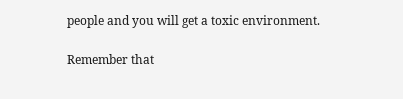people and you will get a toxic environment.

Remember that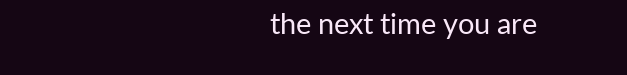the next time you are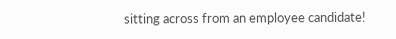sitting across from an employee candidate!